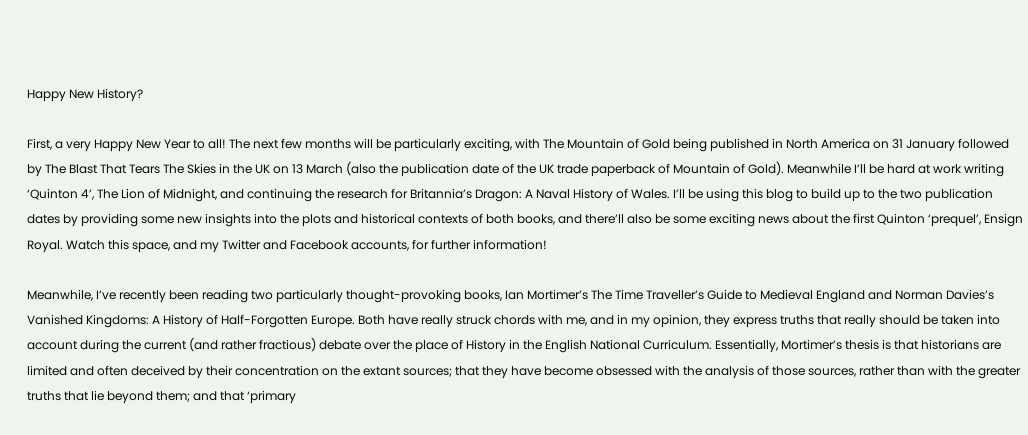Happy New History?

First, a very Happy New Year to all! The next few months will be particularly exciting, with The Mountain of Gold being published in North America on 31 January followed by The Blast That Tears The Skies in the UK on 13 March (also the publication date of the UK trade paperback of Mountain of Gold). Meanwhile I’ll be hard at work writing ‘Quinton 4’, The Lion of Midnight, and continuing the research for Britannia’s Dragon: A Naval History of Wales. I’ll be using this blog to build up to the two publication dates by providing some new insights into the plots and historical contexts of both books, and there’ll also be some exciting news about the first Quinton ‘prequel’, Ensign Royal. Watch this space, and my Twitter and Facebook accounts, for further information!

Meanwhile, I’ve recently been reading two particularly thought-provoking books, Ian Mortimer’s The Time Traveller’s Guide to Medieval England and Norman Davies’s Vanished Kingdoms: A History of Half-Forgotten Europe. Both have really struck chords with me, and in my opinion, they express truths that really should be taken into account during the current (and rather fractious) debate over the place of History in the English National Curriculum. Essentially, Mortimer’s thesis is that historians are limited and often deceived by their concentration on the extant sources; that they have become obsessed with the analysis of those sources, rather than with the greater truths that lie beyond them; and that ‘primary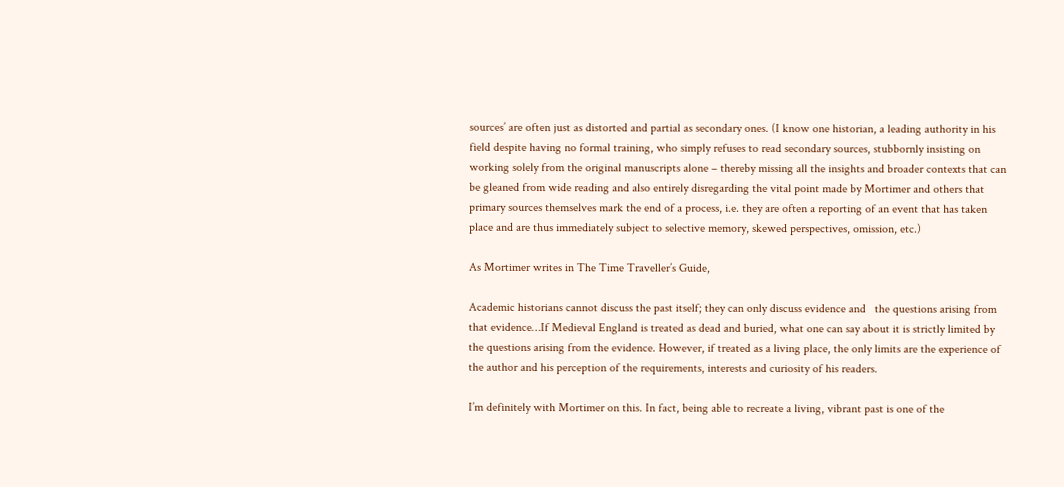sources’ are often just as distorted and partial as secondary ones. (I know one historian, a leading authority in his field despite having no formal training, who simply refuses to read secondary sources, stubbornly insisting on working solely from the original manuscripts alone – thereby missing all the insights and broader contexts that can be gleaned from wide reading and also entirely disregarding the vital point made by Mortimer and others that primary sources themselves mark the end of a process, i.e. they are often a reporting of an event that has taken place and are thus immediately subject to selective memory, skewed perspectives, omission, etc.)

As Mortimer writes in The Time Traveller’s Guide,

Academic historians cannot discuss the past itself; they can only discuss evidence and   the questions arising from that evidence…If Medieval England is treated as dead and buried, what one can say about it is strictly limited by the questions arising from the evidence. However, if treated as a living place, the only limits are the experience of the author and his perception of the requirements, interests and curiosity of his readers.

I’m definitely with Mortimer on this. In fact, being able to recreate a living, vibrant past is one of the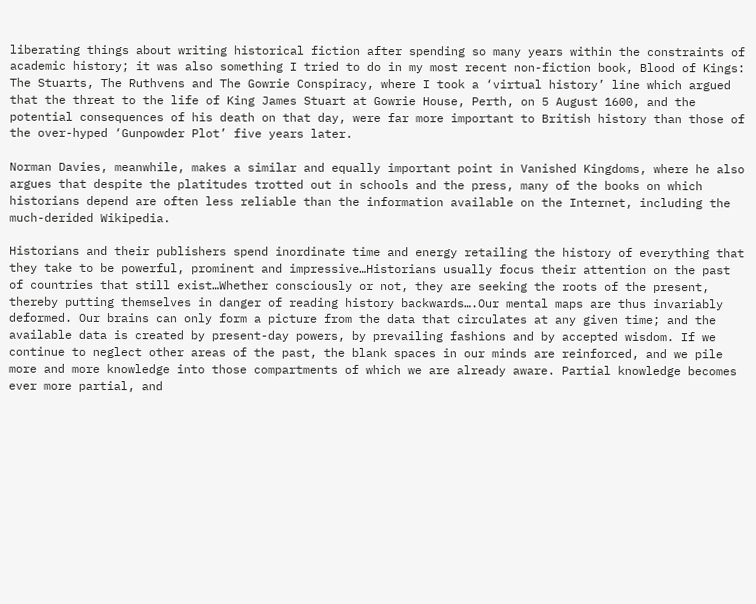liberating things about writing historical fiction after spending so many years within the constraints of academic history; it was also something I tried to do in my most recent non-fiction book, Blood of Kings: The Stuarts, The Ruthvens and The Gowrie Conspiracy, where I took a ‘virtual history’ line which argued that the threat to the life of King James Stuart at Gowrie House, Perth, on 5 August 1600, and the potential consequences of his death on that day, were far more important to British history than those of the over-hyped ‘Gunpowder Plot’ five years later.

Norman Davies, meanwhile, makes a similar and equally important point in Vanished Kingdoms, where he also argues that despite the platitudes trotted out in schools and the press, many of the books on which historians depend are often less reliable than the information available on the Internet, including the much-derided Wikipedia.

Historians and their publishers spend inordinate time and energy retailing the history of everything that they take to be powerful, prominent and impressive…Historians usually focus their attention on the past of countries that still exist…Whether consciously or not, they are seeking the roots of the present, thereby putting themselves in danger of reading history backwards….Our mental maps are thus invariably deformed. Our brains can only form a picture from the data that circulates at any given time; and the available data is created by present-day powers, by prevailing fashions and by accepted wisdom. If we continue to neglect other areas of the past, the blank spaces in our minds are reinforced, and we pile more and more knowledge into those compartments of which we are already aware. Partial knowledge becomes ever more partial, and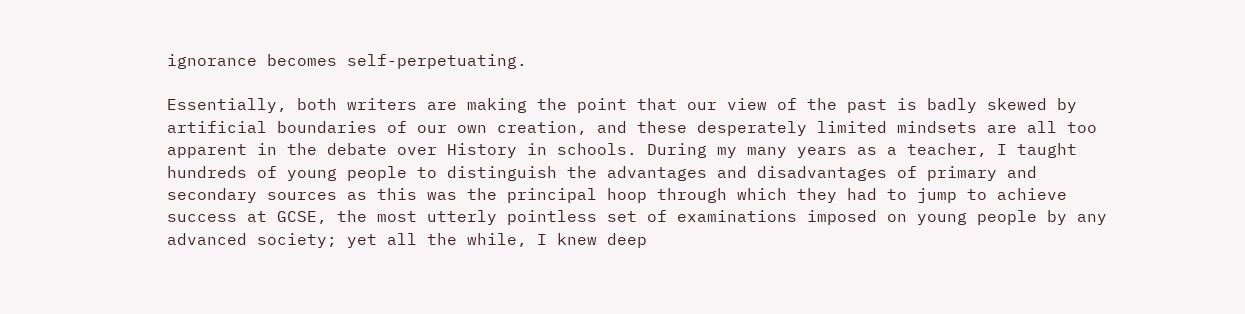ignorance becomes self-perpetuating.

Essentially, both writers are making the point that our view of the past is badly skewed by artificial boundaries of our own creation, and these desperately limited mindsets are all too apparent in the debate over History in schools. During my many years as a teacher, I taught hundreds of young people to distinguish the advantages and disadvantages of primary and secondary sources as this was the principal hoop through which they had to jump to achieve success at GCSE, the most utterly pointless set of examinations imposed on young people by any advanced society; yet all the while, I knew deep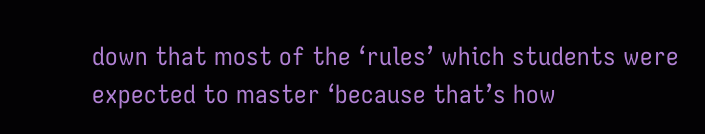down that most of the ‘rules’ which students were expected to master ‘because that’s how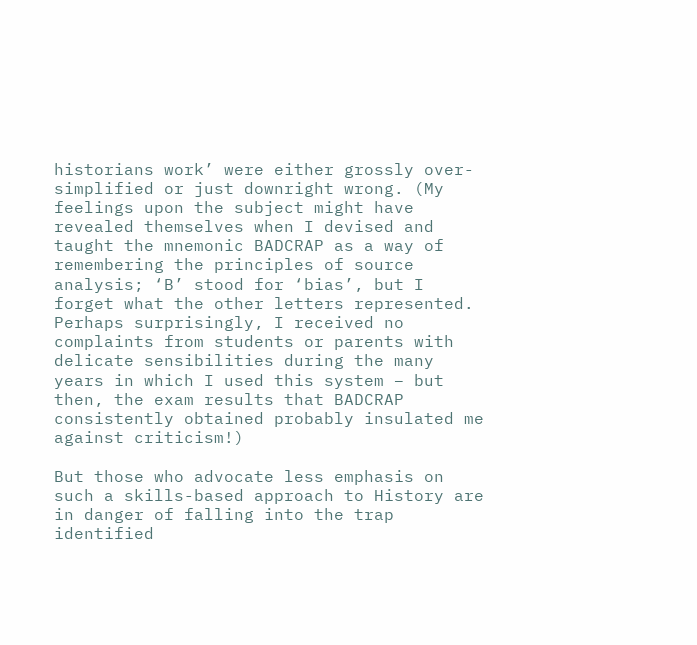historians work’ were either grossly over-simplified or just downright wrong. (My feelings upon the subject might have revealed themselves when I devised and taught the mnemonic BADCRAP as a way of remembering the principles of source analysis; ‘B’ stood for ‘bias’, but I forget what the other letters represented. Perhaps surprisingly, I received no complaints from students or parents with delicate sensibilities during the many years in which I used this system – but then, the exam results that BADCRAP consistently obtained probably insulated me against criticism!)

But those who advocate less emphasis on such a skills-based approach to History are in danger of falling into the trap identified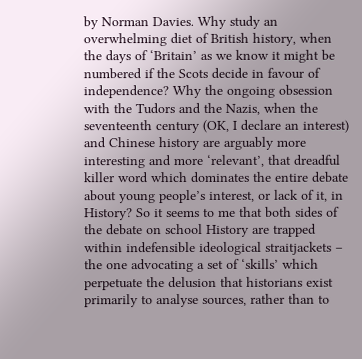by Norman Davies. Why study an overwhelming diet of British history, when the days of ‘Britain’ as we know it might be numbered if the Scots decide in favour of independence? Why the ongoing obsession with the Tudors and the Nazis, when the seventeenth century (OK, I declare an interest) and Chinese history are arguably more interesting and more ‘relevant’, that dreadful killer word which dominates the entire debate about young people’s interest, or lack of it, in History? So it seems to me that both sides of the debate on school History are trapped within indefensible ideological straitjackets – the one advocating a set of ‘skills’ which perpetuate the delusion that historians exist primarily to analyse sources, rather than to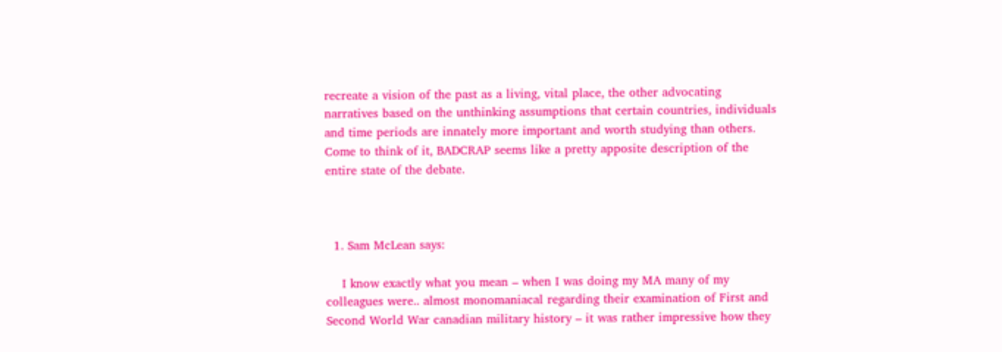recreate a vision of the past as a living, vital place, the other advocating narratives based on the unthinking assumptions that certain countries, individuals and time periods are innately more important and worth studying than others. Come to think of it, BADCRAP seems like a pretty apposite description of the entire state of the debate.



  1. Sam McLean says:

    I know exactly what you mean – when I was doing my MA many of my colleagues were.. almost monomaniacal regarding their examination of First and Second World War canadian military history – it was rather impressive how they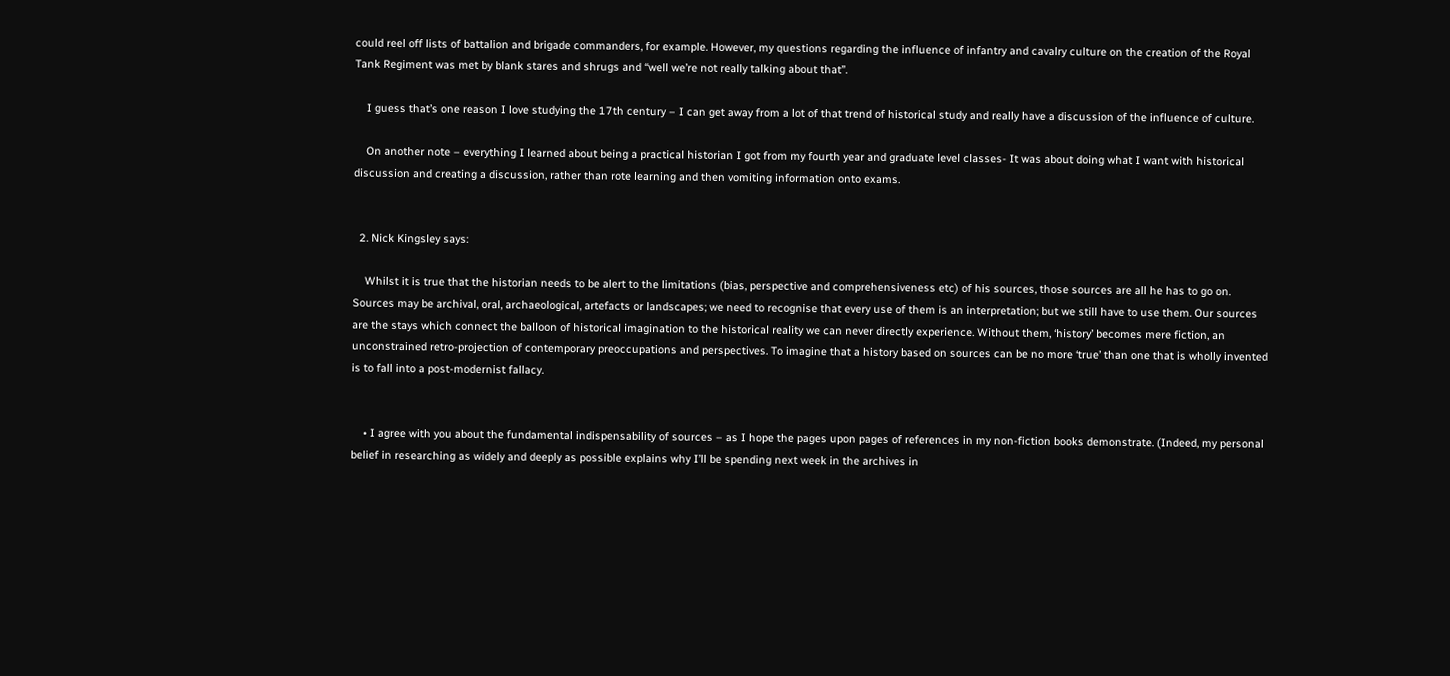could reel off lists of battalion and brigade commanders, for example. However, my questions regarding the influence of infantry and cavalry culture on the creation of the Royal Tank Regiment was met by blank stares and shrugs and “well we’re not really talking about that”.

    I guess that’s one reason I love studying the 17th century – I can get away from a lot of that trend of historical study and really have a discussion of the influence of culture.

    On another note – everything I learned about being a practical historian I got from my fourth year and graduate level classes- It was about doing what I want with historical discussion and creating a discussion, rather than rote learning and then vomiting information onto exams.


  2. Nick Kingsley says:

    Whilst it is true that the historian needs to be alert to the limitations (bias, perspective and comprehensiveness etc) of his sources, those sources are all he has to go on. Sources may be archival, oral, archaeological, artefacts or landscapes; we need to recognise that every use of them is an interpretation; but we still have to use them. Our sources are the stays which connect the balloon of historical imagination to the historical reality we can never directly experience. Without them, ‘history’ becomes mere fiction, an unconstrained retro-projection of contemporary preoccupations and perspectives. To imagine that a history based on sources can be no more ‘true’ than one that is wholly invented is to fall into a post-modernist fallacy.


    • I agree with you about the fundamental indispensability of sources – as I hope the pages upon pages of references in my non-fiction books demonstrate. (Indeed, my personal belief in researching as widely and deeply as possible explains why I’ll be spending next week in the archives in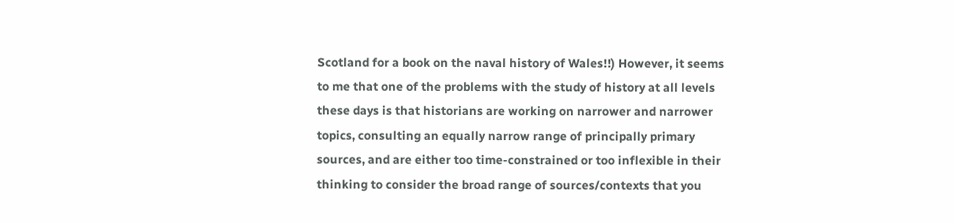Scotland for a book on the naval history of Wales!!) However, it seems to me that one of the problems with the study of history at all levels these days is that historians are working on narrower and narrower topics, consulting an equally narrow range of principally primary sources, and are either too time-constrained or too inflexible in their thinking to consider the broad range of sources/contexts that you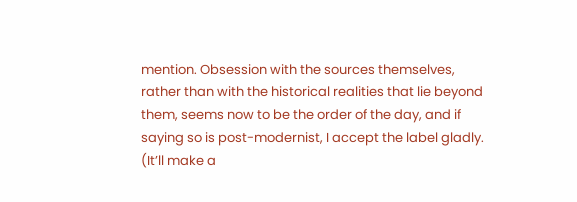mention. Obsession with the sources themselves, rather than with the historical realities that lie beyond them, seems now to be the order of the day, and if saying so is post-modernist, I accept the label gladly. (It’ll make a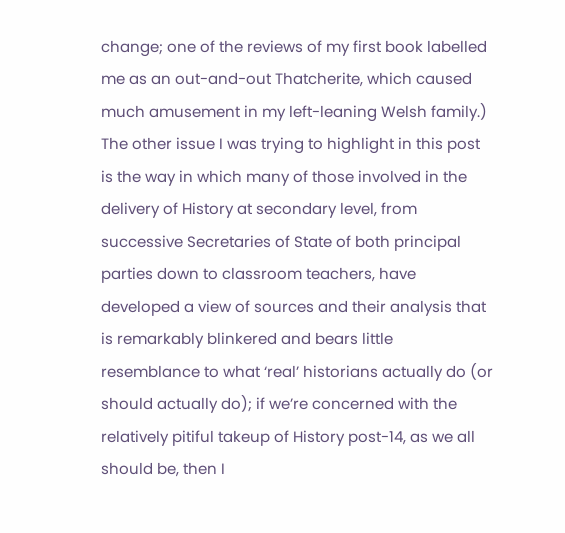change; one of the reviews of my first book labelled me as an out-and-out Thatcherite, which caused much amusement in my left-leaning Welsh family.) The other issue I was trying to highlight in this post is the way in which many of those involved in the delivery of History at secondary level, from successive Secretaries of State of both principal parties down to classroom teachers, have developed a view of sources and their analysis that is remarkably blinkered and bears little resemblance to what ‘real’ historians actually do (or should actually do); if we’re concerned with the relatively pitiful takeup of History post-14, as we all should be, then I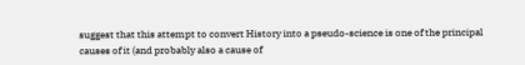suggest that this attempt to convert History into a pseudo-science is one of the principal causes of it (and probably also a cause of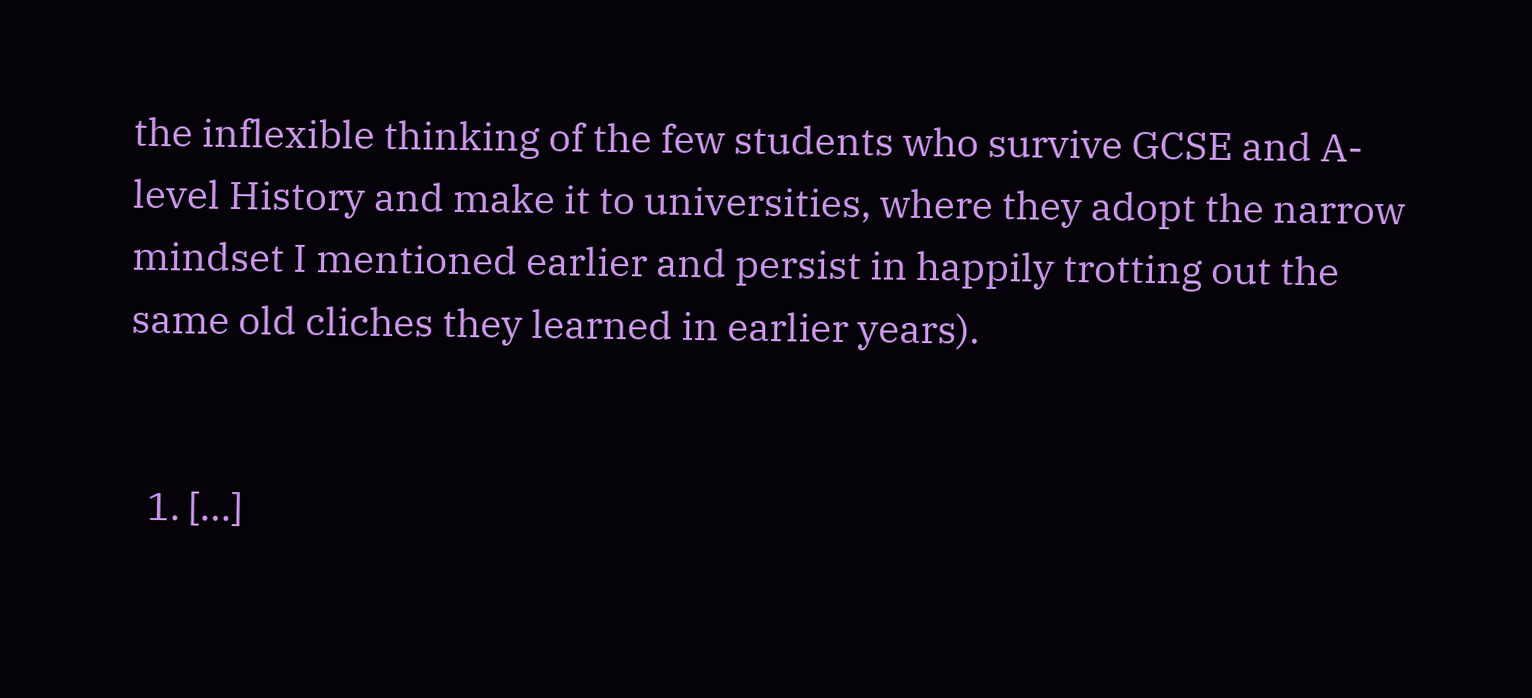the inflexible thinking of the few students who survive GCSE and A-level History and make it to universities, where they adopt the narrow mindset I mentioned earlier and persist in happily trotting out the same old cliches they learned in earlier years).


  1. […]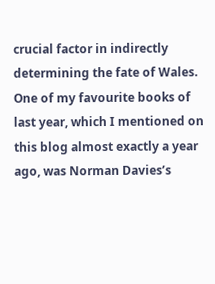crucial factor in indirectly determining the fate of Wales. One of my favourite books of last year, which I mentioned on this blog almost exactly a year ago, was Norman Davies’s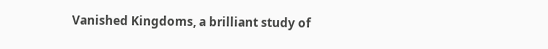Vanished Kingdoms, a brilliant study of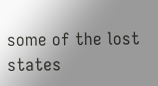some of the lost states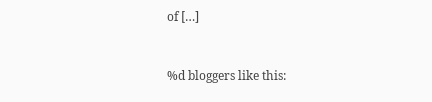of […]


%d bloggers like this: